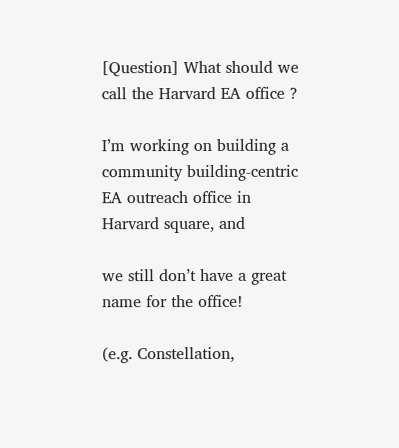[Question] What should we call the Harvard EA office ?

I’m working on building a community building-centric EA outreach office in Harvard square, and

we still don’t have a great name for the office!

(e.g. Constellation,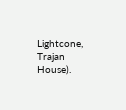Lightcone, Trajan House).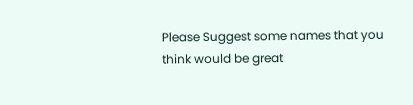Please Suggest some names that you think would be great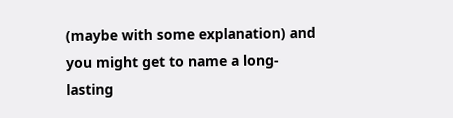(maybe with some explanation) and you might get to name a long-lasting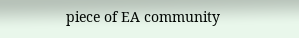piece of EA community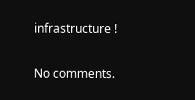infrastructure !

No comments.